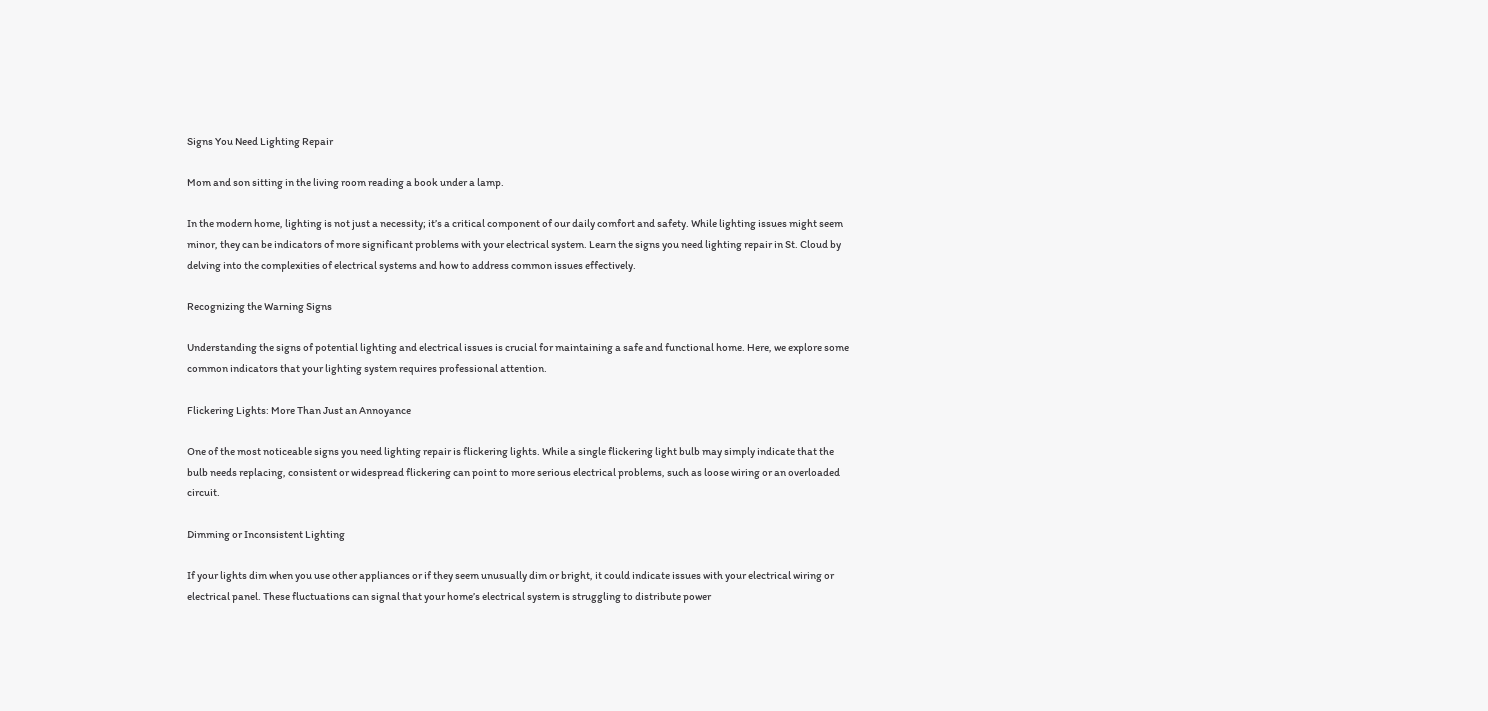Signs You Need Lighting Repair

Mom and son sitting in the living room reading a book under a lamp.

In the modern home, lighting is not just a necessity; it’s a critical component of our daily comfort and safety. While lighting issues might seem minor, they can be indicators of more significant problems with your electrical system. Learn the signs you need lighting repair in St. Cloud by delving into the complexities of electrical systems and how to address common issues effectively.

Recognizing the Warning Signs

Understanding the signs of potential lighting and electrical issues is crucial for maintaining a safe and functional home. Here, we explore some common indicators that your lighting system requires professional attention.

Flickering Lights: More Than Just an Annoyance

One of the most noticeable signs you need lighting repair is flickering lights. While a single flickering light bulb may simply indicate that the bulb needs replacing, consistent or widespread flickering can point to more serious electrical problems, such as loose wiring or an overloaded circuit.

Dimming or Inconsistent Lighting

If your lights dim when you use other appliances or if they seem unusually dim or bright, it could indicate issues with your electrical wiring or electrical panel. These fluctuations can signal that your home’s electrical system is struggling to distribute power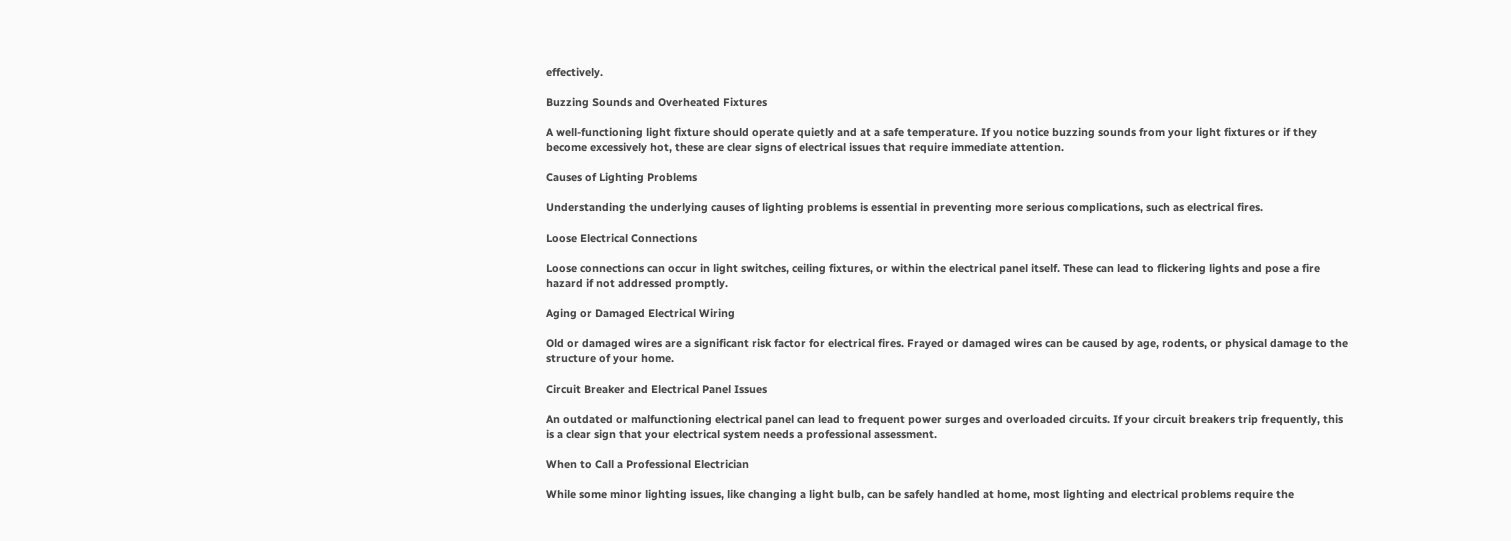effectively.

Buzzing Sounds and Overheated Fixtures

A well-functioning light fixture should operate quietly and at a safe temperature. If you notice buzzing sounds from your light fixtures or if they become excessively hot, these are clear signs of electrical issues that require immediate attention.

Causes of Lighting Problems

Understanding the underlying causes of lighting problems is essential in preventing more serious complications, such as electrical fires.

Loose Electrical Connections

Loose connections can occur in light switches, ceiling fixtures, or within the electrical panel itself. These can lead to flickering lights and pose a fire hazard if not addressed promptly.

Aging or Damaged Electrical Wiring

Old or damaged wires are a significant risk factor for electrical fires. Frayed or damaged wires can be caused by age, rodents, or physical damage to the structure of your home.

Circuit Breaker and Electrical Panel Issues

An outdated or malfunctioning electrical panel can lead to frequent power surges and overloaded circuits. If your circuit breakers trip frequently, this is a clear sign that your electrical system needs a professional assessment.

When to Call a Professional Electrician

While some minor lighting issues, like changing a light bulb, can be safely handled at home, most lighting and electrical problems require the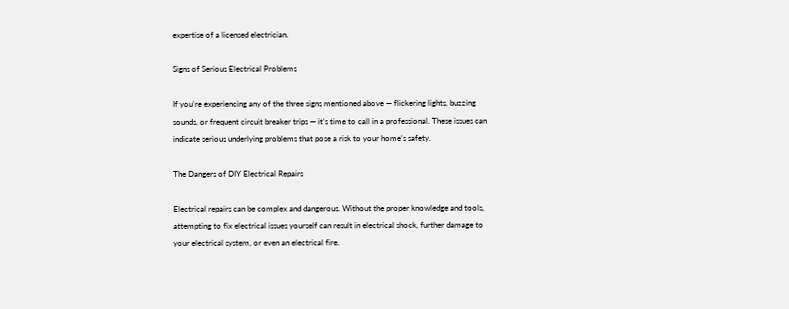expertise of a licensed electrician.

Signs of Serious Electrical Problems

If you’re experiencing any of the three signs mentioned above — flickering lights, buzzing sounds, or frequent circuit breaker trips — it’s time to call in a professional. These issues can indicate serious underlying problems that pose a risk to your home’s safety.

The Dangers of DIY Electrical Repairs

Electrical repairs can be complex and dangerous. Without the proper knowledge and tools, attempting to fix electrical issues yourself can result in electrical shock, further damage to your electrical system, or even an electrical fire.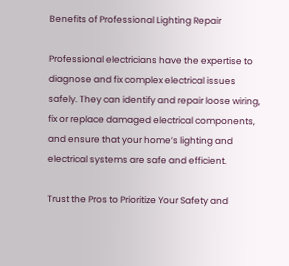Benefits of Professional Lighting Repair

Professional electricians have the expertise to diagnose and fix complex electrical issues safely. They can identify and repair loose wiring, fix or replace damaged electrical components, and ensure that your home’s lighting and electrical systems are safe and efficient.

Trust the Pros to Prioritize Your Safety and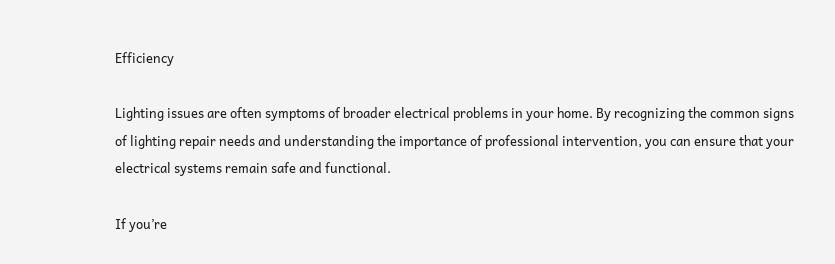Efficiency

Lighting issues are often symptoms of broader electrical problems in your home. By recognizing the common signs of lighting repair needs and understanding the importance of professional intervention, you can ensure that your electrical systems remain safe and functional.

If you’re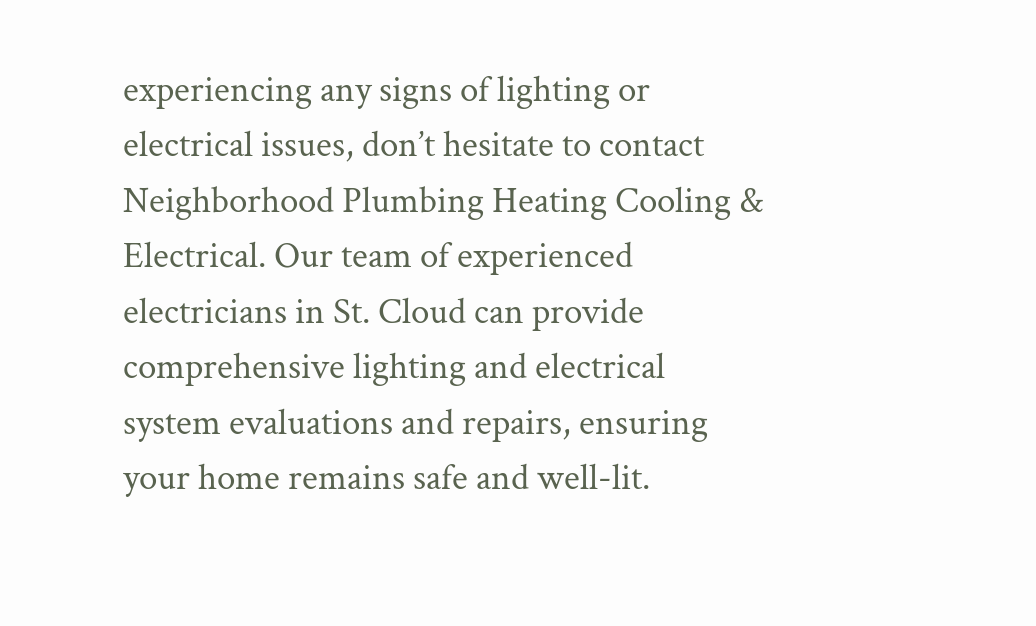experiencing any signs of lighting or electrical issues, don’t hesitate to contact Neighborhood Plumbing Heating Cooling & Electrical. Our team of experienced electricians in St. Cloud can provide comprehensive lighting and electrical system evaluations and repairs, ensuring your home remains safe and well-lit.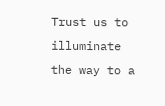Trust us to illuminate the way to a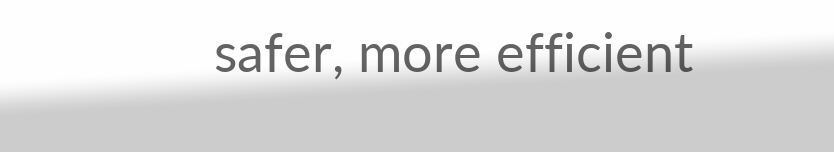safer, more efficient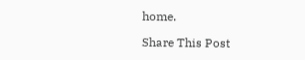home.

Share This Post